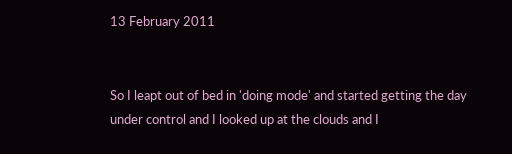13 February 2011


So I leapt out of bed in 'doing mode' and started getting the day under control and I looked up at the clouds and I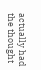actually had the thought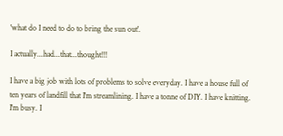'what do I need to do to bring the sun out'.

I actually...had...that...thought!!!

I have a big job with lots of problems to solve everyday. I have a house full of ten years of landfill that I'm streamlining. I have a tonne of DIY. I have knitting. I'm busy. I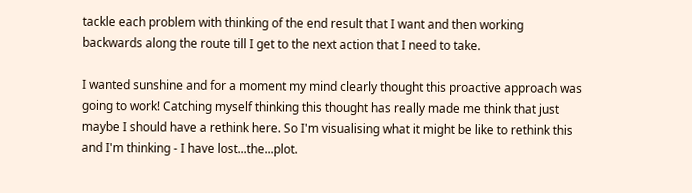tackle each problem with thinking of the end result that I want and then working backwards along the route till I get to the next action that I need to take.

I wanted sunshine and for a moment my mind clearly thought this proactive approach was going to work! Catching myself thinking this thought has really made me think that just maybe I should have a rethink here. So I'm visualising what it might be like to rethink this and I'm thinking - I have lost...the...plot.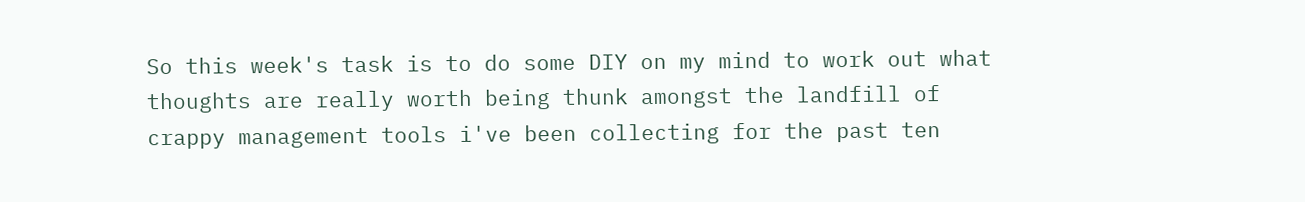So this week's task is to do some DIY on my mind to work out what thoughts are really worth being thunk amongst the landfill of crappy management tools i've been collecting for the past ten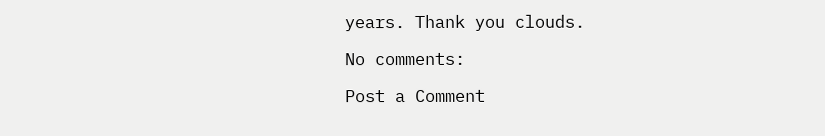years. Thank you clouds.

No comments:

Post a Comment